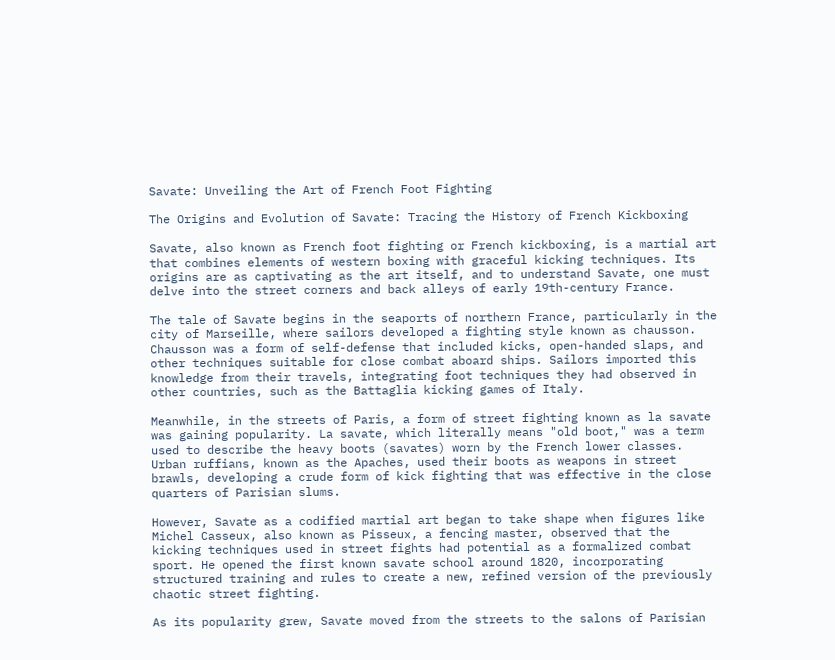Savate: Unveiling the Art of French Foot Fighting

The Origins and Evolution of Savate: Tracing the History of French Kickboxing

Savate, also known as French foot fighting or French kickboxing, is a martial art that combines elements of western boxing with graceful kicking techniques. Its origins are as captivating as the art itself, and to understand Savate, one must delve into the street corners and back alleys of early 19th-century France.

The tale of Savate begins in the seaports of northern France, particularly in the city of Marseille, where sailors developed a fighting style known as chausson. Chausson was a form of self-defense that included kicks, open-handed slaps, and other techniques suitable for close combat aboard ships. Sailors imported this knowledge from their travels, integrating foot techniques they had observed in other countries, such as the Battaglia kicking games of Italy.

Meanwhile, in the streets of Paris, a form of street fighting known as la savate was gaining popularity. La savate, which literally means "old boot," was a term used to describe the heavy boots (savates) worn by the French lower classes. Urban ruffians, known as the Apaches, used their boots as weapons in street brawls, developing a crude form of kick fighting that was effective in the close quarters of Parisian slums.

However, Savate as a codified martial art began to take shape when figures like Michel Casseux, also known as Pisseux, a fencing master, observed that the kicking techniques used in street fights had potential as a formalized combat sport. He opened the first known savate school around 1820, incorporating structured training and rules to create a new, refined version of the previously chaotic street fighting.

As its popularity grew, Savate moved from the streets to the salons of Parisian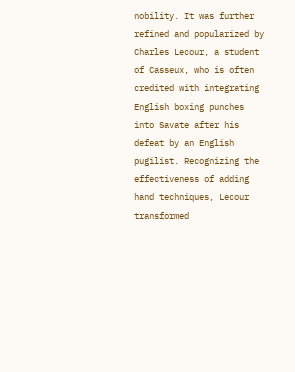nobility. It was further refined and popularized by Charles Lecour, a student of Casseux, who is often credited with integrating English boxing punches into Savate after his defeat by an English pugilist. Recognizing the effectiveness of adding hand techniques, Lecour transformed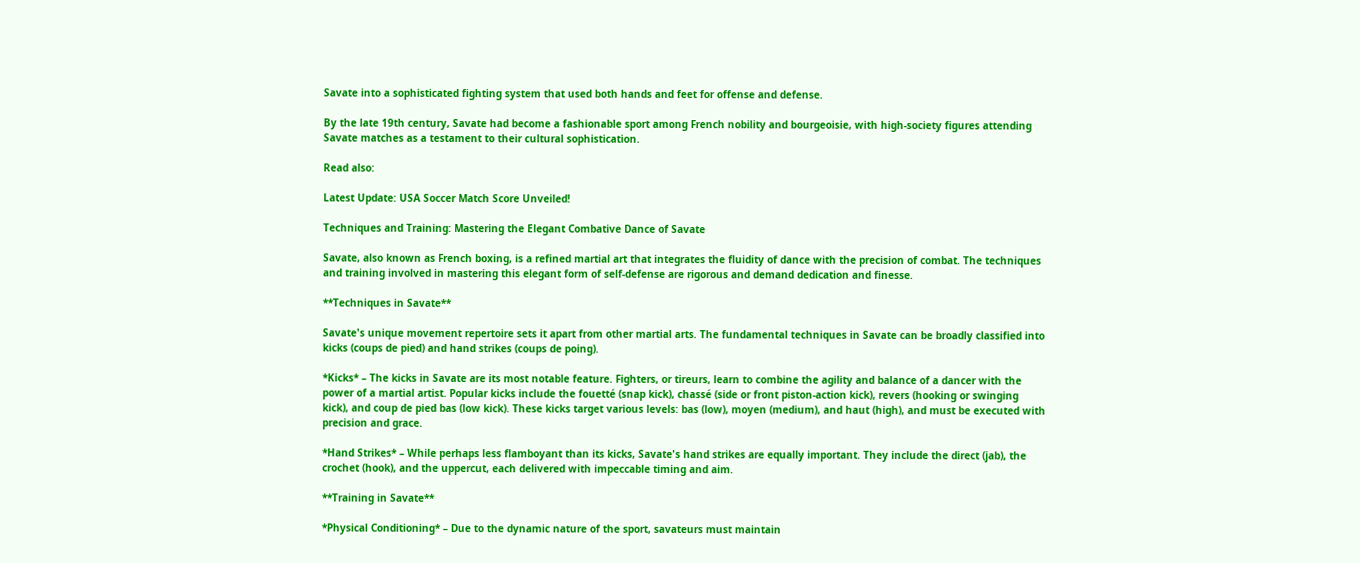Savate into a sophisticated fighting system that used both hands and feet for offense and defense.

By the late 19th century, Savate had become a fashionable sport among French nobility and bourgeoisie, with high-society figures attending Savate matches as a testament to their cultural sophistication.

Read also:

Latest Update: USA Soccer Match Score Unveiled!

Techniques and Training: Mastering the Elegant Combative Dance of Savate

Savate, also known as French boxing, is a refined martial art that integrates the fluidity of dance with the precision of combat. The techniques and training involved in mastering this elegant form of self-defense are rigorous and demand dedication and finesse.

**Techniques in Savate**

Savate's unique movement repertoire sets it apart from other martial arts. The fundamental techniques in Savate can be broadly classified into kicks (coups de pied) and hand strikes (coups de poing).

*Kicks* – The kicks in Savate are its most notable feature. Fighters, or tireurs, learn to combine the agility and balance of a dancer with the power of a martial artist. Popular kicks include the fouetté (snap kick), chassé (side or front piston-action kick), revers (hooking or swinging kick), and coup de pied bas (low kick). These kicks target various levels: bas (low), moyen (medium), and haut (high), and must be executed with precision and grace.

*Hand Strikes* – While perhaps less flamboyant than its kicks, Savate's hand strikes are equally important. They include the direct (jab), the crochet (hook), and the uppercut, each delivered with impeccable timing and aim.

**Training in Savate**

*Physical Conditioning* – Due to the dynamic nature of the sport, savateurs must maintain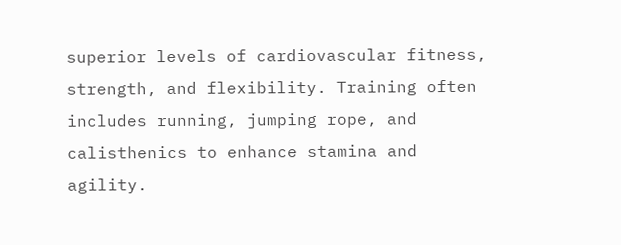superior levels of cardiovascular fitness, strength, and flexibility. Training often includes running, jumping rope, and calisthenics to enhance stamina and agility.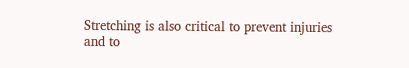Stretching is also critical to prevent injuries and to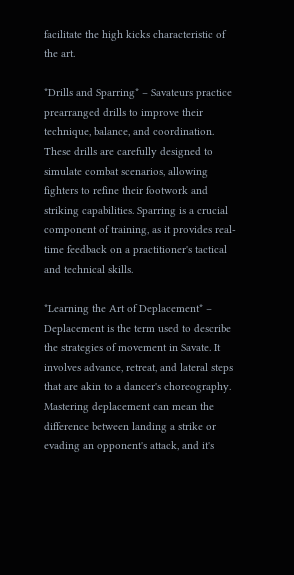facilitate the high kicks characteristic of the art.

*Drills and Sparring* – Savateurs practice prearranged drills to improve their technique, balance, and coordination. These drills are carefully designed to simulate combat scenarios, allowing fighters to refine their footwork and striking capabilities. Sparring is a crucial component of training, as it provides real-time feedback on a practitioner's tactical and technical skills.

*Learning the Art of Deplacement* – Deplacement is the term used to describe the strategies of movement in Savate. It involves advance, retreat, and lateral steps that are akin to a dancer's choreography. Mastering deplacement can mean the difference between landing a strike or evading an opponent's attack, and it's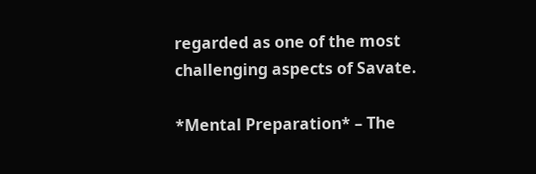regarded as one of the most challenging aspects of Savate.

*Mental Preparation* – The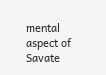mental aspect of Savate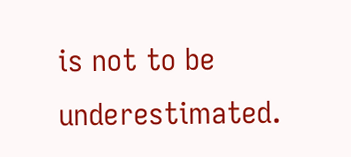is not to be underestimated.